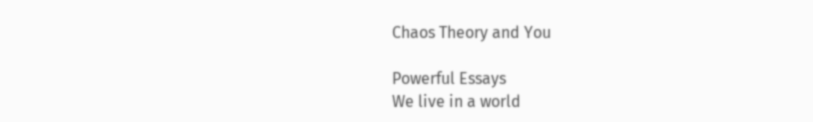Chaos Theory and You

Powerful Essays
We live in a world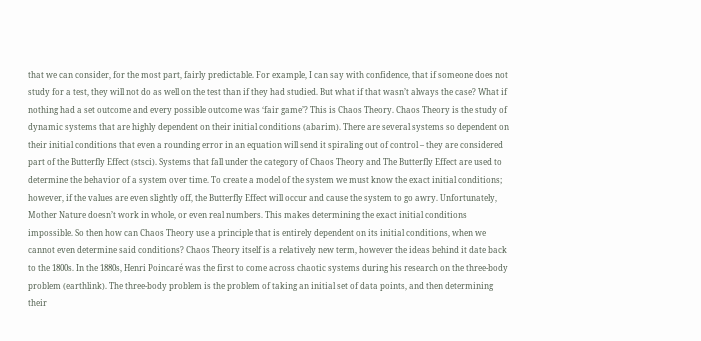that we can consider, for the most part, fairly predictable. For example, I can say with confidence, that if someone does not study for a test, they will not do as well on the test than if they had studied. But what if that wasn’t always the case? What if nothing had a set outcome and every possible outcome was ‘fair game’? This is Chaos Theory. Chaos Theory is the study of dynamic systems that are highly dependent on their initial conditions (abarim). There are several systems so dependent on their initial conditions that even a rounding error in an equation will send it spiraling out of control – they are considered part of the Butterfly Effect (stsci). Systems that fall under the category of Chaos Theory and The Butterfly Effect are used to determine the behavior of a system over time. To create a model of the system we must know the exact initial conditions; however, if the values are even slightly off, the Butterfly Effect will occur and cause the system to go awry. Unfortunately, Mother Nature doesn’t work in whole, or even real numbers. This makes determining the exact initial conditions impossible. So then how can Chaos Theory use a principle that is entirely dependent on its initial conditions, when we cannot even determine said conditions? Chaos Theory itself is a relatively new term, however the ideas behind it date back to the 1800s. In the 1880s, Henri Poincaré was the first to come across chaotic systems during his research on the three-body problem (earthlink). The three-body problem is the problem of taking an initial set of data points, and then determining their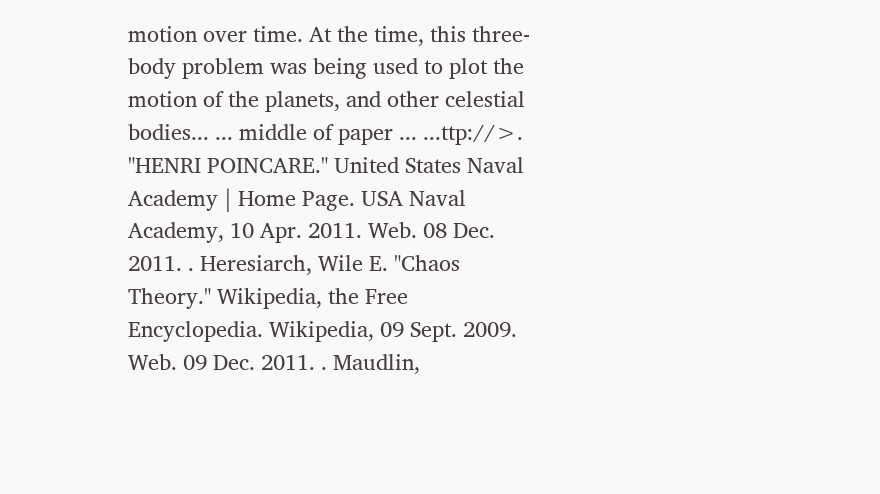motion over time. At the time, this three-body problem was being used to plot the motion of the planets, and other celestial bodies... ... middle of paper ... ...ttp://>. "HENRI POINCARE." United States Naval Academy | Home Page. USA Naval Academy, 10 Apr. 2011. Web. 08 Dec. 2011. . Heresiarch, Wile E. "Chaos Theory." Wikipedia, the Free Encyclopedia. Wikipedia, 09 Sept. 2009. Web. 09 Dec. 2011. . Maudlin,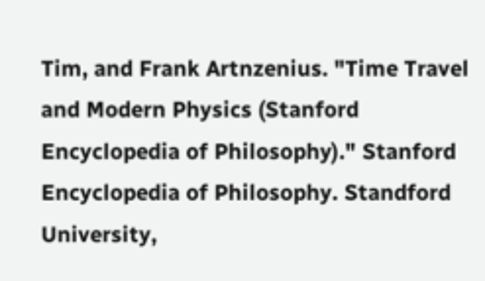Tim, and Frank Artnzenius. "Time Travel and Modern Physics (Stanford Encyclopedia of Philosophy)." Stanford Encyclopedia of Philosophy. Standford University,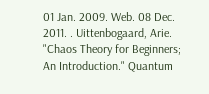01 Jan. 2009. Web. 08 Dec. 2011. . Uittenbogaard, Arie. "Chaos Theory for Beginners; An Introduction." Quantum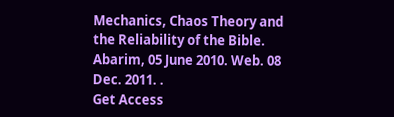Mechanics, Chaos Theory and the Reliability of the Bible. Abarim, 05 June 2010. Web. 08 Dec. 2011. .
Get Access